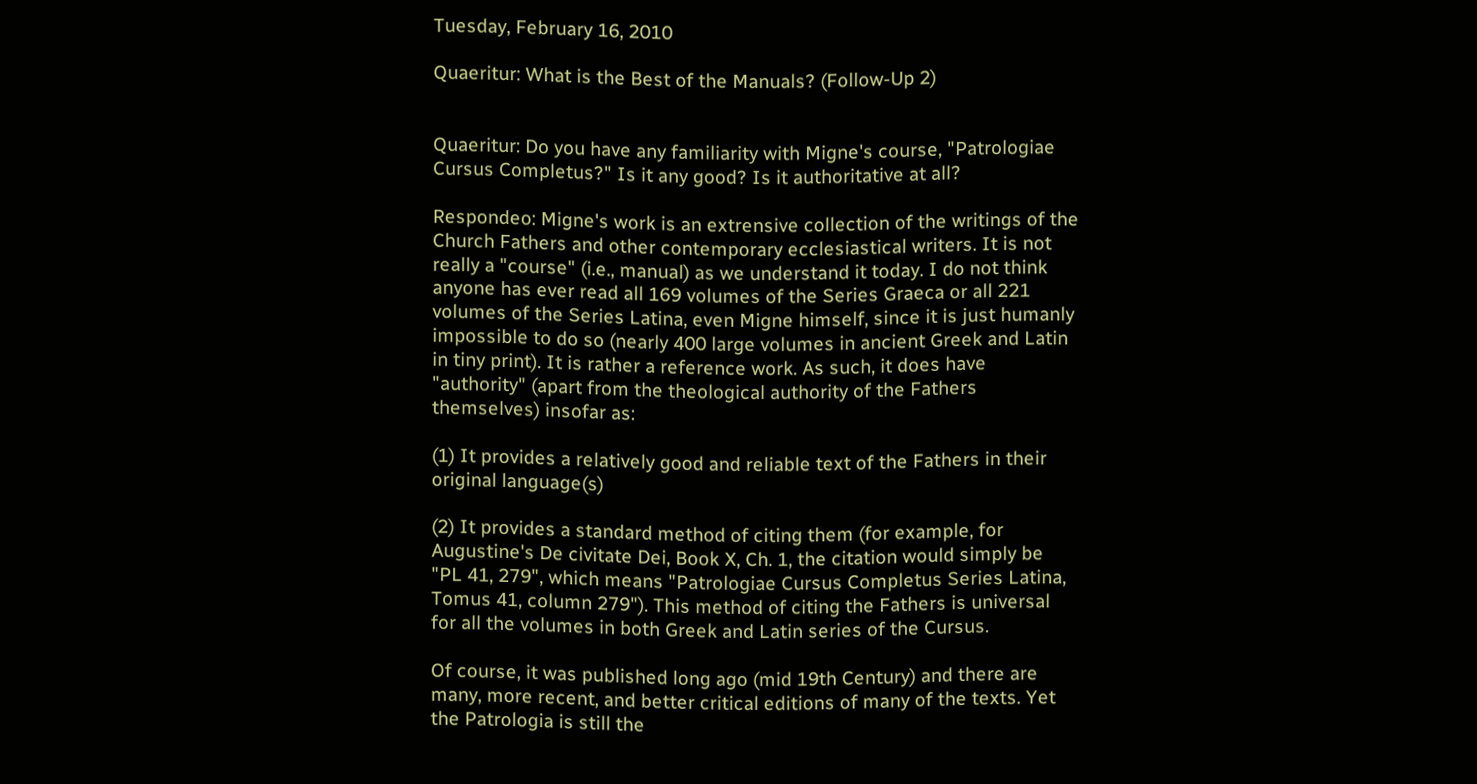Tuesday, February 16, 2010

Quaeritur: What is the Best of the Manuals? (Follow-Up 2)


Quaeritur: Do you have any familiarity with Migne's course, "Patrologiae Cursus Completus?" Is it any good? Is it authoritative at all?

Respondeo: Migne's work is an extrensive collection of the writings of the Church Fathers and other contemporary ecclesiastical writers. It is not really a "course" (i.e., manual) as we understand it today. I do not think anyone has ever read all 169 volumes of the Series Graeca or all 221 volumes of the Series Latina, even Migne himself, since it is just humanly impossible to do so (nearly 400 large volumes in ancient Greek and Latin in tiny print). It is rather a reference work. As such, it does have "authority" (apart from the theological authority of the Fathers themselves) insofar as:

(1) It provides a relatively good and reliable text of the Fathers in their original language(s)

(2) It provides a standard method of citing them (for example, for Augustine's De civitate Dei, Book X, Ch. 1, the citation would simply be "PL 41, 279", which means "Patrologiae Cursus Completus Series Latina, Tomus 41, column 279"). This method of citing the Fathers is universal for all the volumes in both Greek and Latin series of the Cursus.

Of course, it was published long ago (mid 19th Century) and there are many, more recent, and better critical editions of many of the texts. Yet the Patrologia is still the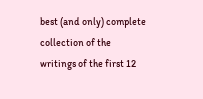best (and only) complete collection of the writings of the first 12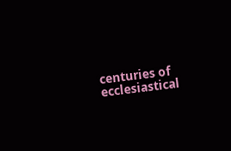centuries of ecclesiastical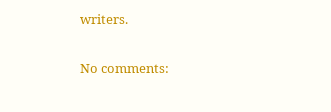writers.

No comments: